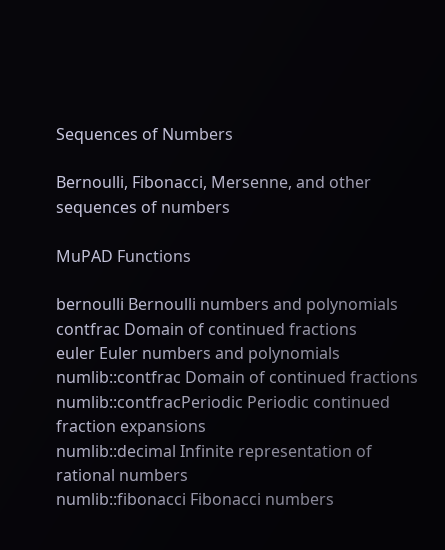Sequences of Numbers

Bernoulli, Fibonacci, Mersenne, and other sequences of numbers

MuPAD Functions

bernoulli Bernoulli numbers and polynomials
contfrac Domain of continued fractions
euler Euler numbers and polynomials
numlib::contfrac Domain of continued fractions
numlib::contfracPeriodic Periodic continued fraction expansions
numlib::decimal Infinite representation of rational numbers
numlib::fibonacci Fibonacci numbers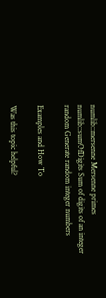numlib::mersenne Mersenne primes
numlib::sumOfDigits Sum of digits of an integer
random Generate random integer numbers

Examples and How To

Was this topic helpful?